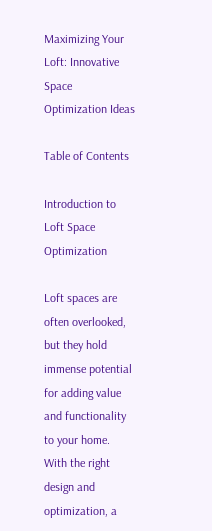Maximizing Your Loft: Innovative Space Optimization Ideas

Table of Contents

Introduction to Loft Space Optimization

Loft spaces are often overlooked, but they hold immense potential for adding value and functionality to your home. With the right design and optimization, a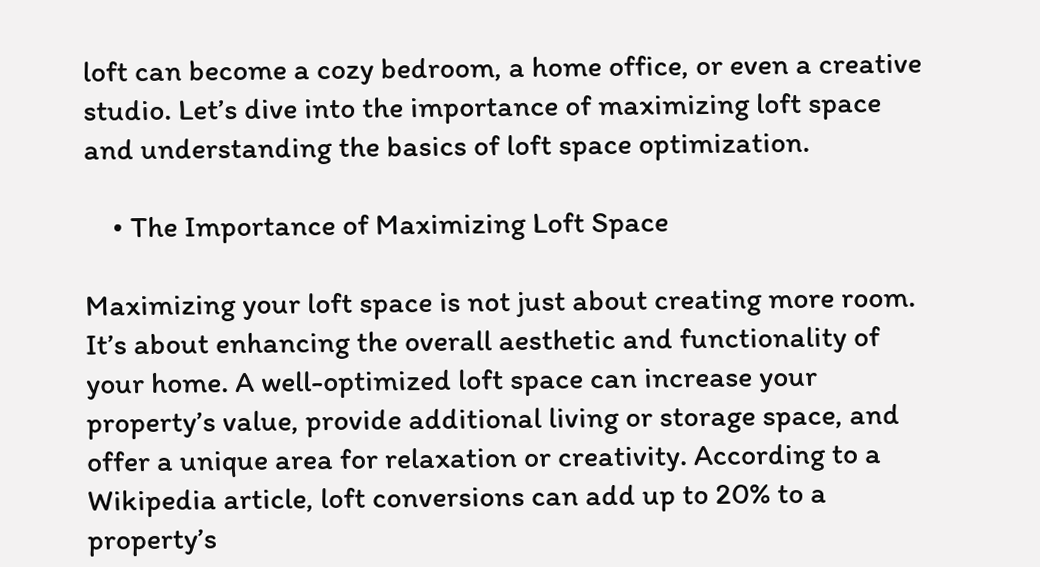loft can become a cozy bedroom, a home office, or even a creative studio. Let’s dive into the importance of maximizing loft space and understanding the basics of loft space optimization.

    • The Importance of Maximizing Loft Space

Maximizing your loft space is not just about creating more room. It’s about enhancing the overall aesthetic and functionality of your home. A well-optimized loft space can increase your property’s value, provide additional living or storage space, and offer a unique area for relaxation or creativity. According to a Wikipedia article, loft conversions can add up to 20% to a property’s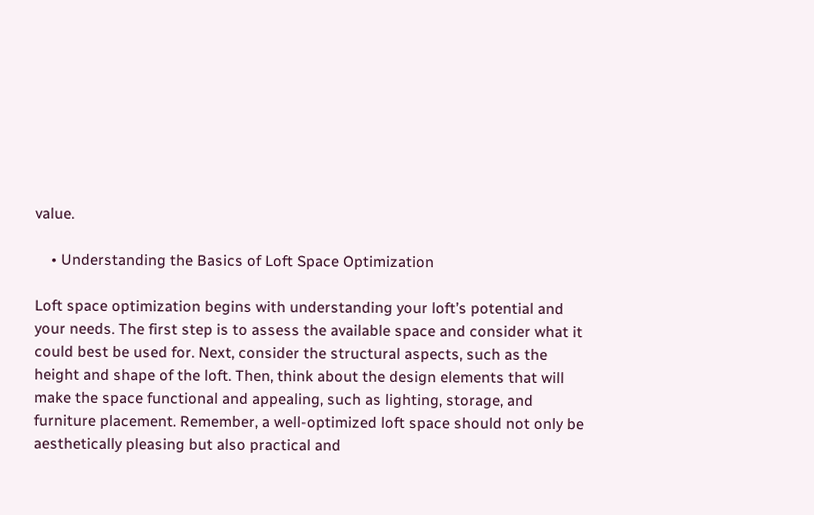value.

    • Understanding the Basics of Loft Space Optimization

Loft space optimization begins with understanding your loft’s potential and your needs. The first step is to assess the available space and consider what it could best be used for. Next, consider the structural aspects, such as the height and shape of the loft. Then, think about the design elements that will make the space functional and appealing, such as lighting, storage, and furniture placement. Remember, a well-optimized loft space should not only be aesthetically pleasing but also practical and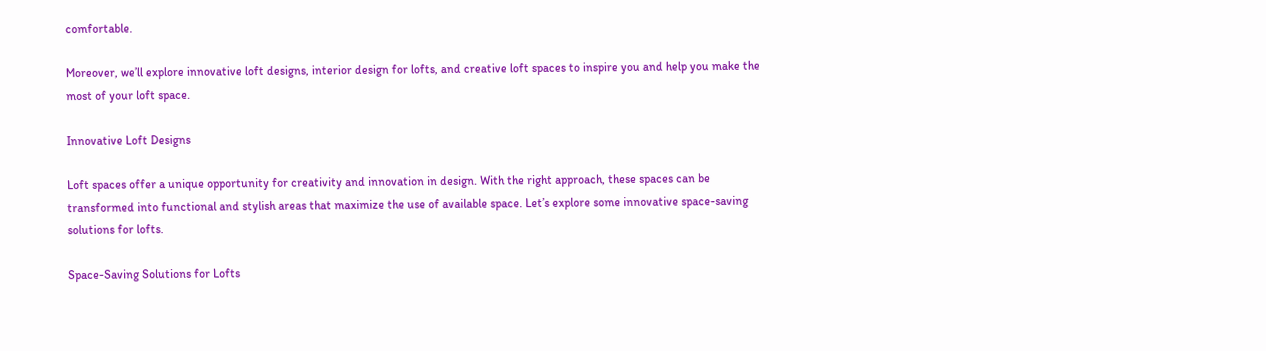comfortable.

Moreover, we’ll explore innovative loft designs, interior design for lofts, and creative loft spaces to inspire you and help you make the most of your loft space.

Innovative Loft Designs

Loft spaces offer a unique opportunity for creativity and innovation in design. With the right approach, these spaces can be transformed into functional and stylish areas that maximize the use of available space. Let’s explore some innovative space-saving solutions for lofts.

Space-Saving Solutions for Lofts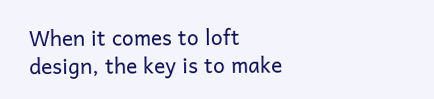When it comes to loft design, the key is to make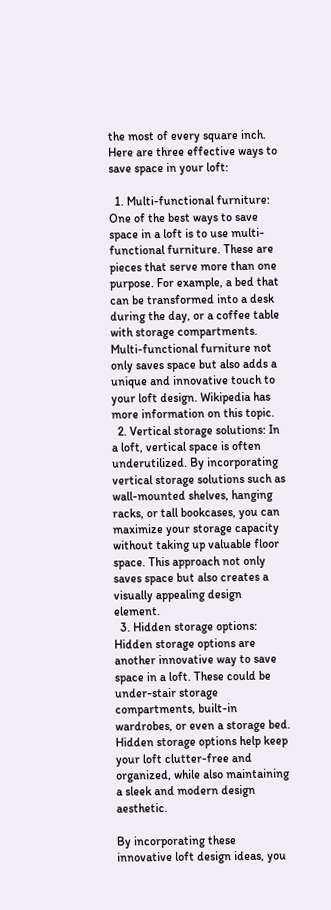the most of every square inch. Here are three effective ways to save space in your loft:

  1. Multi-functional furniture: One of the best ways to save space in a loft is to use multi-functional furniture. These are pieces that serve more than one purpose. For example, a bed that can be transformed into a desk during the day, or a coffee table with storage compartments. Multi-functional furniture not only saves space but also adds a unique and innovative touch to your loft design. Wikipedia has more information on this topic.
  2. Vertical storage solutions: In a loft, vertical space is often underutilized. By incorporating vertical storage solutions such as wall-mounted shelves, hanging racks, or tall bookcases, you can maximize your storage capacity without taking up valuable floor space. This approach not only saves space but also creates a visually appealing design element.
  3. Hidden storage options: Hidden storage options are another innovative way to save space in a loft. These could be under-stair storage compartments, built-in wardrobes, or even a storage bed. Hidden storage options help keep your loft clutter-free and organized, while also maintaining a sleek and modern design aesthetic.

By incorporating these innovative loft design ideas, you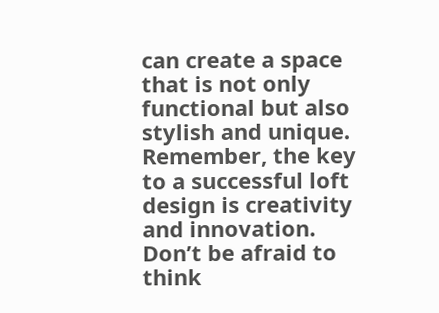can create a space that is not only functional but also stylish and unique. Remember, the key to a successful loft design is creativity and innovation. Don’t be afraid to think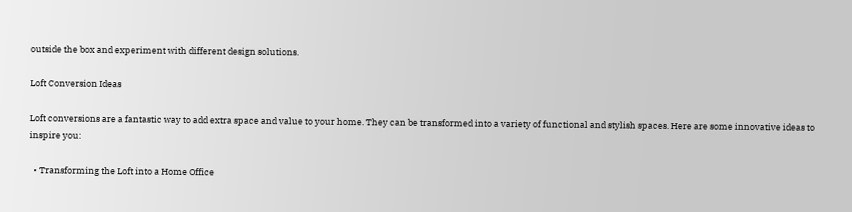outside the box and experiment with different design solutions.

Loft Conversion Ideas

Loft conversions are a fantastic way to add extra space and value to your home. They can be transformed into a variety of functional and stylish spaces. Here are some innovative ideas to inspire you:

  • Transforming the Loft into a Home Office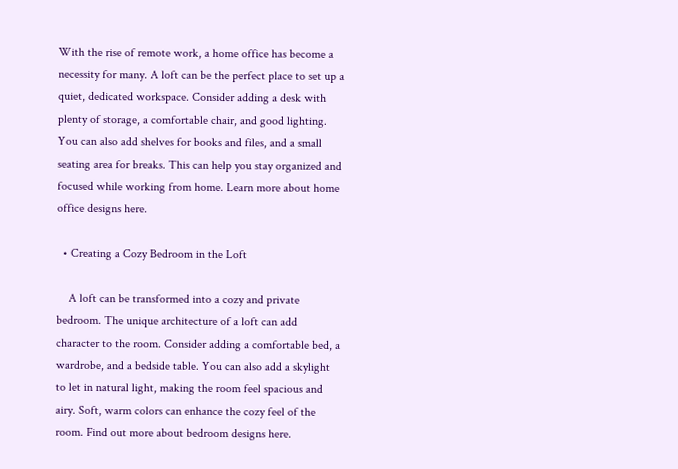With the rise of remote work, a home office has become a necessity for many. A loft can be the perfect place to set up a quiet, dedicated workspace. Consider adding a desk with plenty of storage, a comfortable chair, and good lighting. You can also add shelves for books and files, and a small seating area for breaks. This can help you stay organized and focused while working from home. Learn more about home office designs here.

  • Creating a Cozy Bedroom in the Loft

    A loft can be transformed into a cozy and private bedroom. The unique architecture of a loft can add character to the room. Consider adding a comfortable bed, a wardrobe, and a bedside table. You can also add a skylight to let in natural light, making the room feel spacious and airy. Soft, warm colors can enhance the cozy feel of the room. Find out more about bedroom designs here.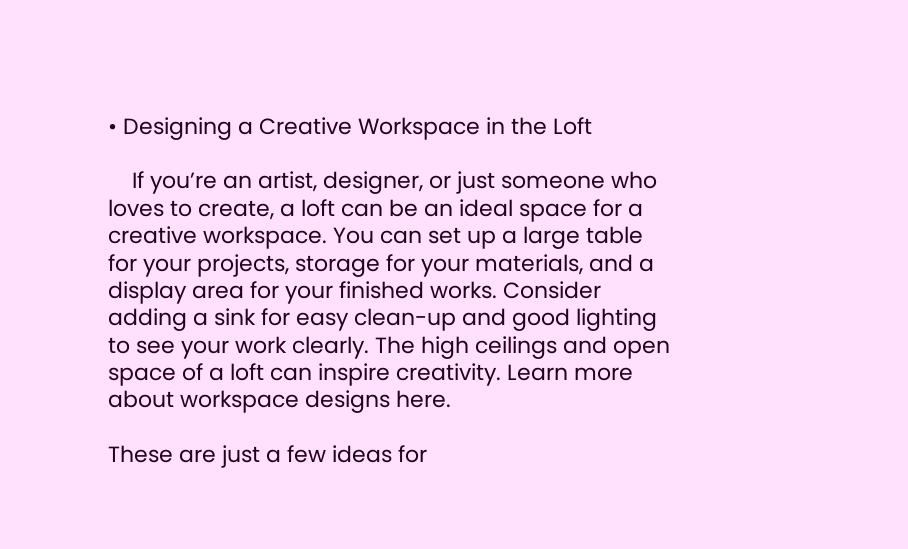• Designing a Creative Workspace in the Loft

    If you’re an artist, designer, or just someone who loves to create, a loft can be an ideal space for a creative workspace. You can set up a large table for your projects, storage for your materials, and a display area for your finished works. Consider adding a sink for easy clean-up and good lighting to see your work clearly. The high ceilings and open space of a loft can inspire creativity. Learn more about workspace designs here.

These are just a few ideas for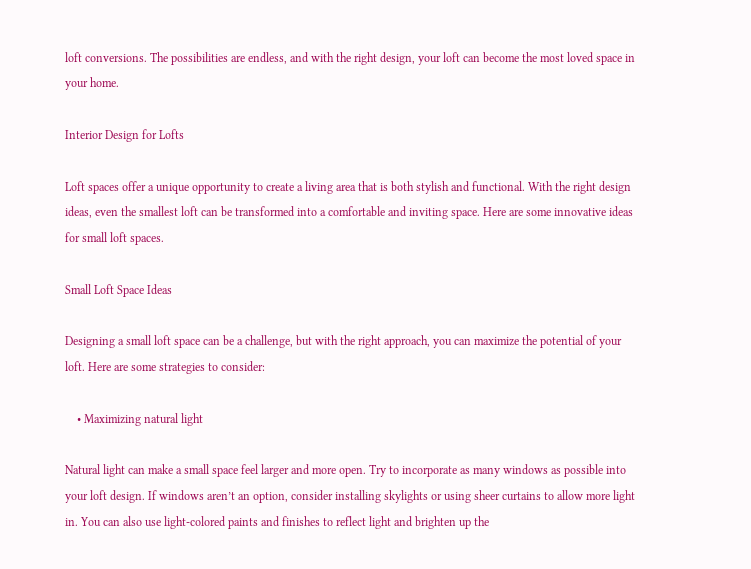loft conversions. The possibilities are endless, and with the right design, your loft can become the most loved space in your home.

Interior Design for Lofts

Loft spaces offer a unique opportunity to create a living area that is both stylish and functional. With the right design ideas, even the smallest loft can be transformed into a comfortable and inviting space. Here are some innovative ideas for small loft spaces.

Small Loft Space Ideas

Designing a small loft space can be a challenge, but with the right approach, you can maximize the potential of your loft. Here are some strategies to consider:

    • Maximizing natural light

Natural light can make a small space feel larger and more open. Try to incorporate as many windows as possible into your loft design. If windows aren’t an option, consider installing skylights or using sheer curtains to allow more light in. You can also use light-colored paints and finishes to reflect light and brighten up the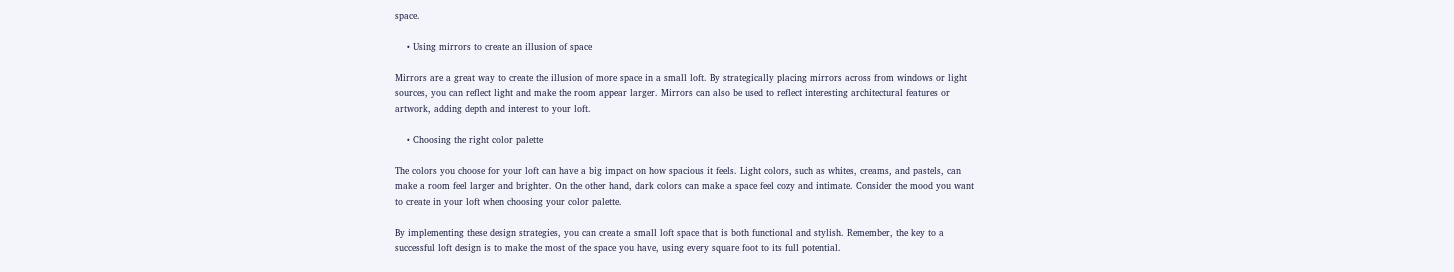space.

    • Using mirrors to create an illusion of space

Mirrors are a great way to create the illusion of more space in a small loft. By strategically placing mirrors across from windows or light sources, you can reflect light and make the room appear larger. Mirrors can also be used to reflect interesting architectural features or artwork, adding depth and interest to your loft.

    • Choosing the right color palette

The colors you choose for your loft can have a big impact on how spacious it feels. Light colors, such as whites, creams, and pastels, can make a room feel larger and brighter. On the other hand, dark colors can make a space feel cozy and intimate. Consider the mood you want to create in your loft when choosing your color palette.

By implementing these design strategies, you can create a small loft space that is both functional and stylish. Remember, the key to a successful loft design is to make the most of the space you have, using every square foot to its full potential.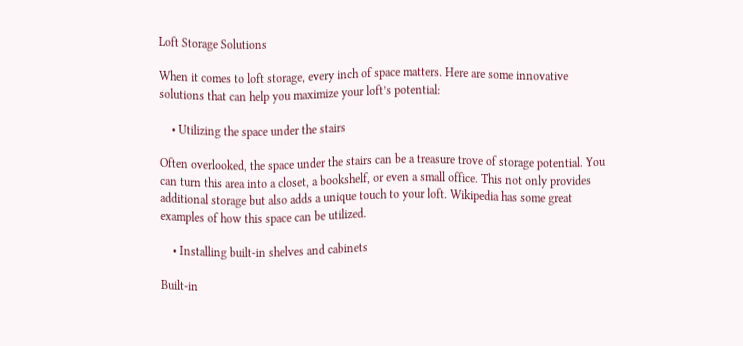Loft Storage Solutions

When it comes to loft storage, every inch of space matters. Here are some innovative solutions that can help you maximize your loft’s potential:

    • Utilizing the space under the stairs

Often overlooked, the space under the stairs can be a treasure trove of storage potential. You can turn this area into a closet, a bookshelf, or even a small office. This not only provides additional storage but also adds a unique touch to your loft. Wikipedia has some great examples of how this space can be utilized.

    • Installing built-in shelves and cabinets

Built-in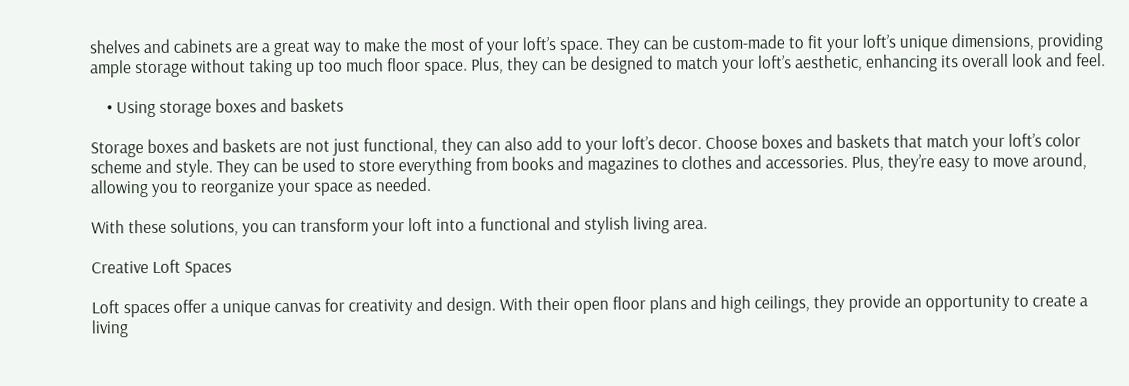shelves and cabinets are a great way to make the most of your loft’s space. They can be custom-made to fit your loft’s unique dimensions, providing ample storage without taking up too much floor space. Plus, they can be designed to match your loft’s aesthetic, enhancing its overall look and feel.

    • Using storage boxes and baskets

Storage boxes and baskets are not just functional, they can also add to your loft’s decor. Choose boxes and baskets that match your loft’s color scheme and style. They can be used to store everything from books and magazines to clothes and accessories. Plus, they’re easy to move around, allowing you to reorganize your space as needed.

With these solutions, you can transform your loft into a functional and stylish living area.

Creative Loft Spaces

Loft spaces offer a unique canvas for creativity and design. With their open floor plans and high ceilings, they provide an opportunity to create a living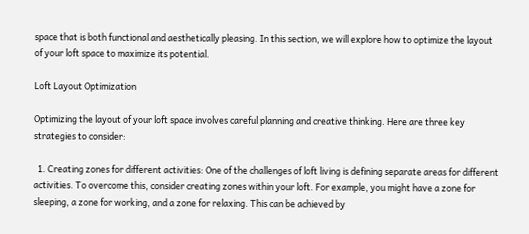space that is both functional and aesthetically pleasing. In this section, we will explore how to optimize the layout of your loft space to maximize its potential.

Loft Layout Optimization

Optimizing the layout of your loft space involves careful planning and creative thinking. Here are three key strategies to consider:

  1. Creating zones for different activities: One of the challenges of loft living is defining separate areas for different activities. To overcome this, consider creating zones within your loft. For example, you might have a zone for sleeping, a zone for working, and a zone for relaxing. This can be achieved by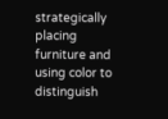strategically placing furniture and using color to distinguish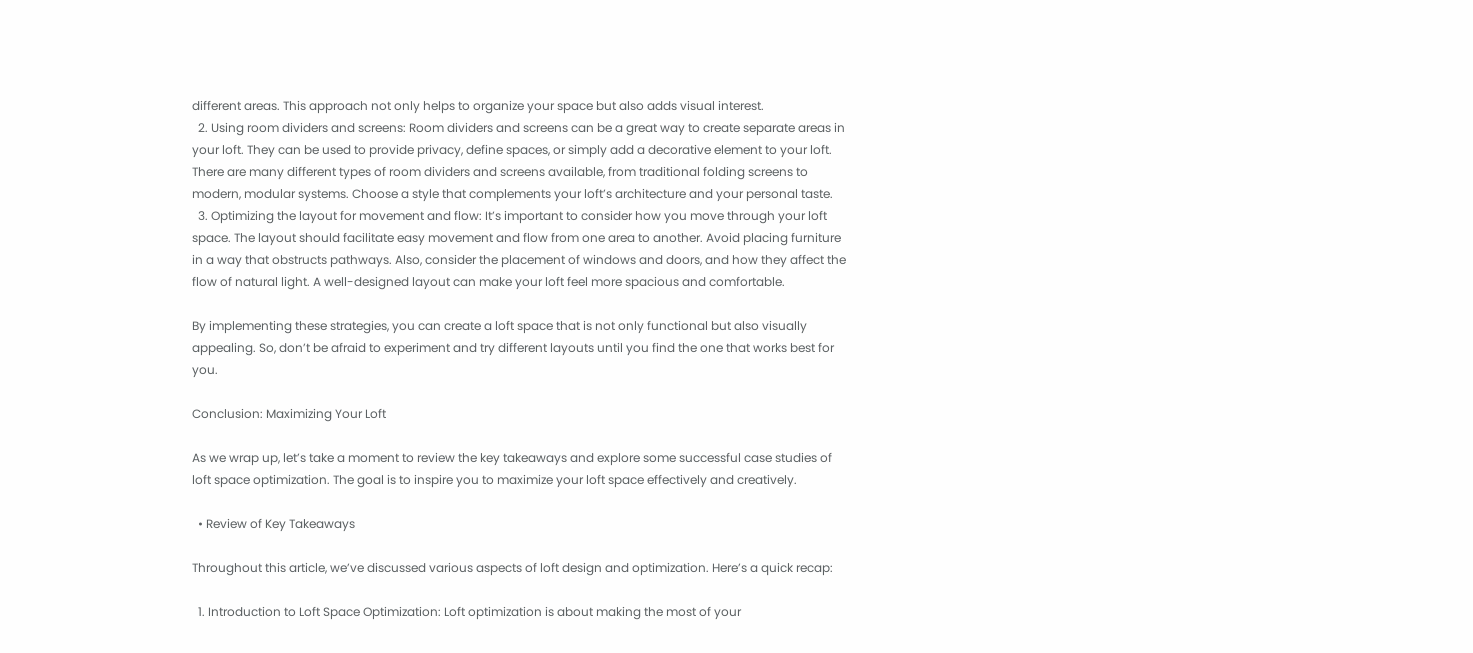different areas. This approach not only helps to organize your space but also adds visual interest.
  2. Using room dividers and screens: Room dividers and screens can be a great way to create separate areas in your loft. They can be used to provide privacy, define spaces, or simply add a decorative element to your loft. There are many different types of room dividers and screens available, from traditional folding screens to modern, modular systems. Choose a style that complements your loft’s architecture and your personal taste.
  3. Optimizing the layout for movement and flow: It’s important to consider how you move through your loft space. The layout should facilitate easy movement and flow from one area to another. Avoid placing furniture in a way that obstructs pathways. Also, consider the placement of windows and doors, and how they affect the flow of natural light. A well-designed layout can make your loft feel more spacious and comfortable.

By implementing these strategies, you can create a loft space that is not only functional but also visually appealing. So, don’t be afraid to experiment and try different layouts until you find the one that works best for you.

Conclusion: Maximizing Your Loft

As we wrap up, let’s take a moment to review the key takeaways and explore some successful case studies of loft space optimization. The goal is to inspire you to maximize your loft space effectively and creatively.

  • Review of Key Takeaways

Throughout this article, we’ve discussed various aspects of loft design and optimization. Here’s a quick recap:

  1. Introduction to Loft Space Optimization: Loft optimization is about making the most of your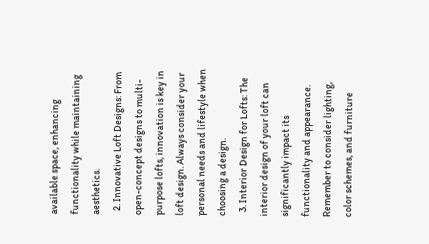available space, enhancing functionality while maintaining aesthetics.
  2. Innovative Loft Designs: From open-concept designs to multi-purpose lofts, innovation is key in loft design. Always consider your personal needs and lifestyle when choosing a design.
  3. Interior Design for Lofts: The interior design of your loft can significantly impact its functionality and appearance. Remember to consider lighting, color schemes, and furniture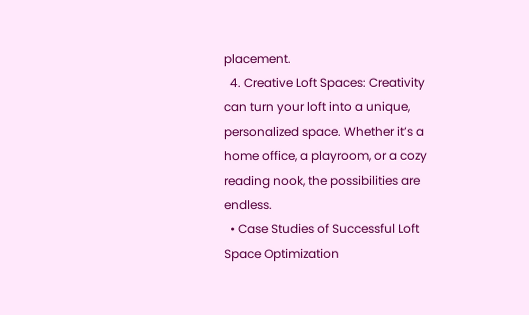placement.
  4. Creative Loft Spaces: Creativity can turn your loft into a unique, personalized space. Whether it’s a home office, a playroom, or a cozy reading nook, the possibilities are endless.
  • Case Studies of Successful Loft Space Optimization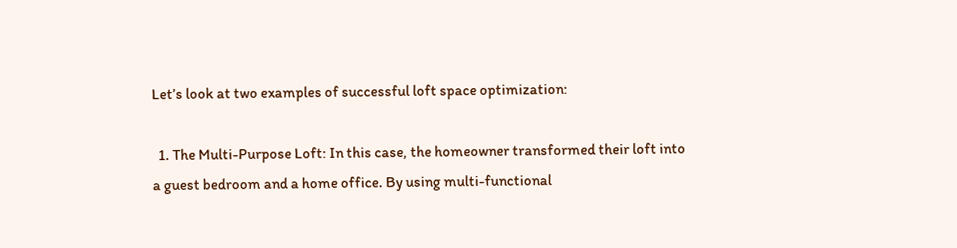Let’s look at two examples of successful loft space optimization:

  1. The Multi-Purpose Loft: In this case, the homeowner transformed their loft into a guest bedroom and a home office. By using multi-functional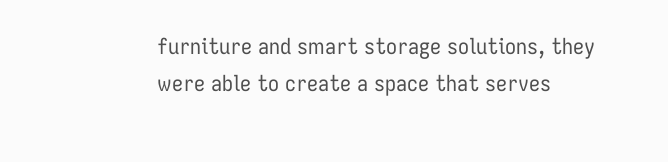furniture and smart storage solutions, they were able to create a space that serves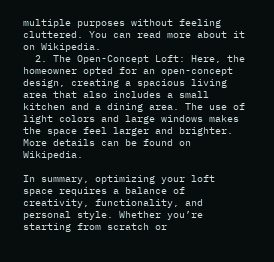multiple purposes without feeling cluttered. You can read more about it on Wikipedia.
  2. The Open-Concept Loft: Here, the homeowner opted for an open-concept design, creating a spacious living area that also includes a small kitchen and a dining area. The use of light colors and large windows makes the space feel larger and brighter. More details can be found on Wikipedia.

In summary, optimizing your loft space requires a balance of creativity, functionality, and personal style. Whether you’re starting from scratch or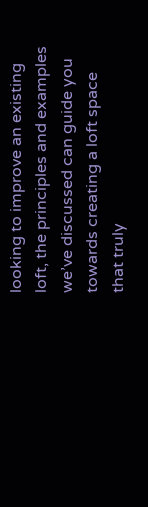looking to improve an existing loft, the principles and examples we’ve discussed can guide you towards creating a loft space that truly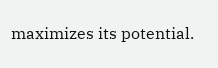maximizes its potential.